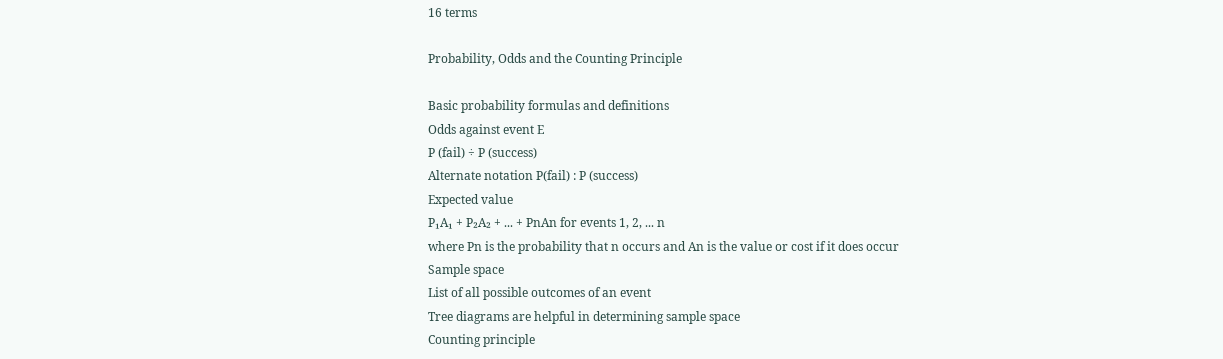16 terms

Probability, Odds and the Counting Principle

Basic probability formulas and definitions
Odds against event E
P (fail) ÷ P (success)
Alternate notation P(fail) : P (success)
Expected value
P₁A₁ + P₂A₂ + ... + PnAn for events 1, 2, ... n
where Pn is the probability that n occurs and An is the value or cost if it does occur
Sample space
List of all possible outcomes of an event
Tree diagrams are helpful in determining sample space
Counting principle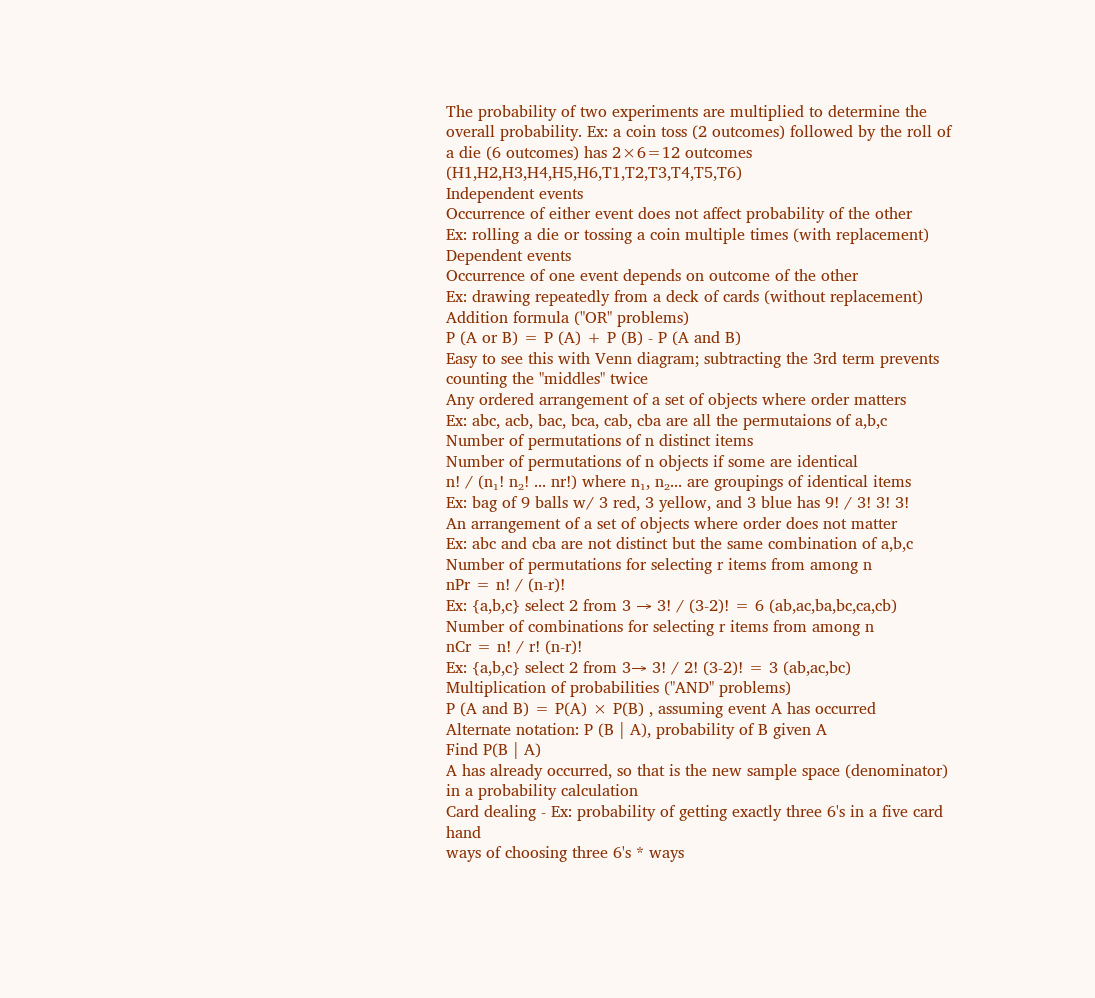The probability of two experiments are multiplied to determine the overall probability. Ex: a coin toss (2 outcomes) followed by the roll of a die (6 outcomes) has 2×6=12 outcomes (H1,H2,H3,H4,H5,H6,T1,T2,T3,T4,T5,T6)
Independent events
Occurrence of either event does not affect probability of the other
Ex: rolling a die or tossing a coin multiple times (with replacement)
Dependent events
Occurrence of one event depends on outcome of the other
Ex: drawing repeatedly from a deck of cards (without replacement)
Addition formula ("OR" problems)
P (A or B) = P (A) + P (B) - P (A and B)
Easy to see this with Venn diagram; subtracting the 3rd term prevents counting the "middles" twice
Any ordered arrangement of a set of objects where order matters
Ex: abc, acb, bac, bca, cab, cba are all the permutaions of a,b,c
Number of permutations of n distinct items
Number of permutations of n objects if some are identical
n! / (n₁! n₂! ... nr!) where n₁, n₂... are groupings of identical items
Ex: bag of 9 balls w/ 3 red, 3 yellow, and 3 blue has 9! / 3! 3! 3!
An arrangement of a set of objects where order does not matter
Ex: abc and cba are not distinct but the same combination of a,b,c
Number of permutations for selecting r items from among n
nPr = n! / (n-r)!
Ex: {a,b,c} select 2 from 3 → 3! / (3-2)! = 6 (ab,ac,ba,bc,ca,cb)
Number of combinations for selecting r items from among n
nCr = n! / r! (n-r)!
Ex: {a,b,c} select 2 from 3→ 3! / 2! (3-2)! = 3 (ab,ac,bc)
Multiplication of probabilities ("AND" problems)
P (A and B) = P(A) × P(B) , assuming event A has occurred
Alternate notation: P (B | A), probability of B given A
Find P(B | A)
A has already occurred, so that is the new sample space (denominator) in a probability calculation
Card dealing - Ex: probability of getting exactly three 6's in a five card hand
ways of choosing three 6's * ways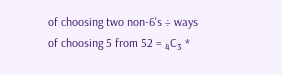of choosing two non-6's ÷ ways of choosing 5 from 52 = ₄C₃ *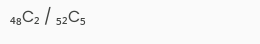₄₈C₂ / ₅₂C₅